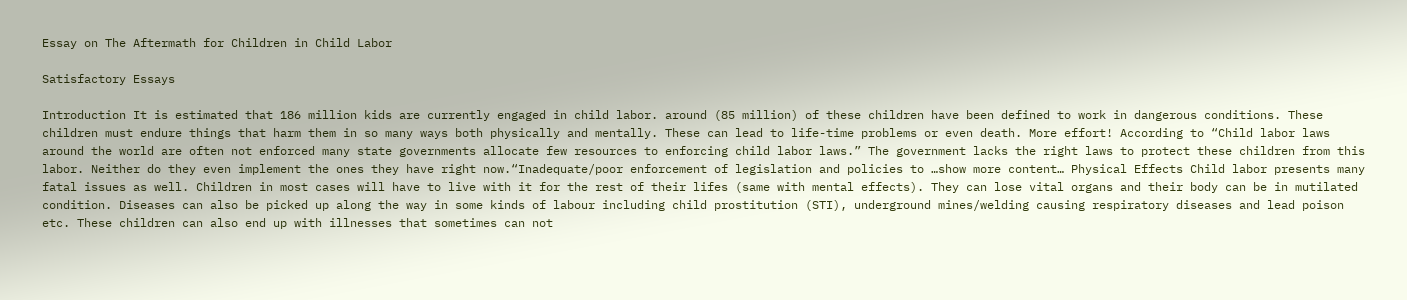Essay on The Aftermath for Children in Child Labor

Satisfactory Essays

Introduction It is estimated that 186 million kids are currently engaged in child labor. around (85 million) of these children have been defined to work in dangerous conditions. These children must endure things that harm them in so many ways both physically and mentally. These can lead to life-time problems or even death. More effort! According to “Child labor laws around the world are often not enforced many state governments allocate few resources to enforcing child labor laws.” The government lacks the right laws to protect these children from this labor. Neither do they even implement the ones they have right now.“Inadequate/poor enforcement of legislation and policies to …show more content… Physical Effects Child labor presents many fatal issues as well. Children in most cases will have to live with it for the rest of their lifes (same with mental effects). They can lose vital organs and their body can be in mutilated condition. Diseases can also be picked up along the way in some kinds of labour including child prostitution (STI), underground mines/welding causing respiratory diseases and lead poison etc. These children can also end up with illnesses that sometimes can not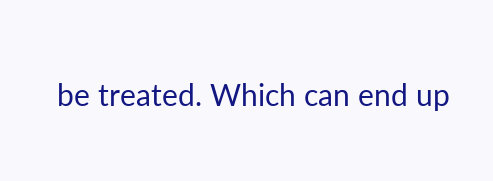be treated. Which can end up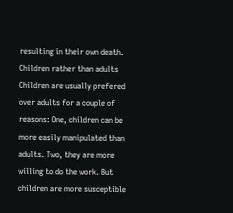resulting in their own death. Children rather than adults Children are usually prefered over adults for a couple of reasons: One, children can be more easily manipulated than adults. Two, they are more willing to do the work. But children are more susceptible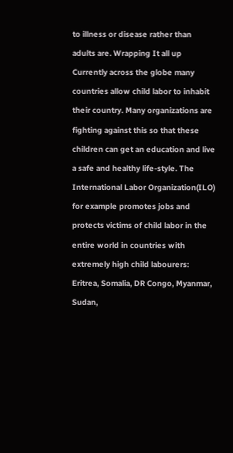to illness or disease rather than adults are. Wrapping It all up Currently across the globe many countries allow child labor to inhabit their country. Many organizations are fighting against this so that these children can get an education and live a safe and healthy life-style. The International Labor Organization(ILO) for example promotes jobs and protects victims of child labor in the entire world in countries with extremely high child labourers: Eritrea, Somalia, DR Congo, Myanmar, Sudan,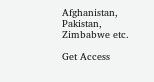Afghanistan, Pakistan, Zimbabwe etc.

Get Access